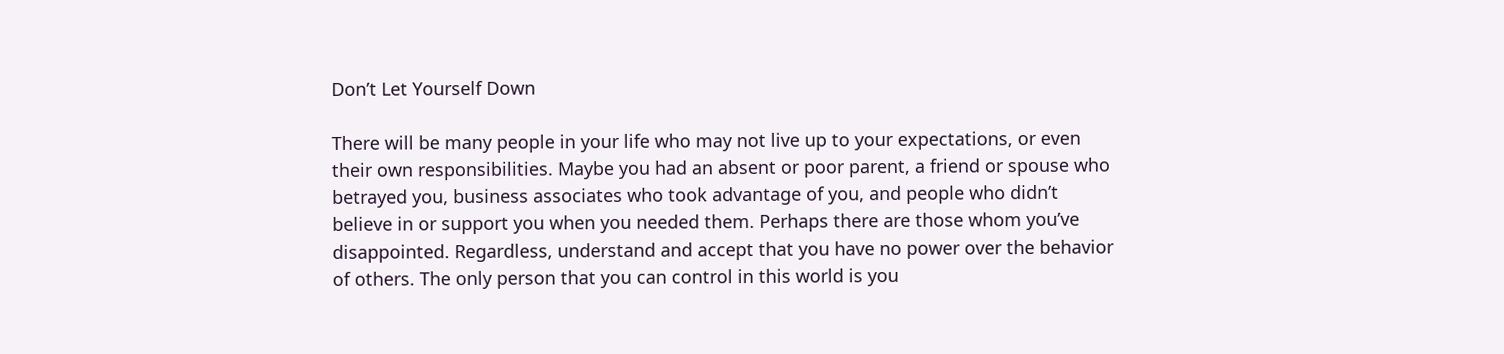Don’t Let Yourself Down

There will be many people in your life who may not live up to your expectations, or even their own responsibilities. Maybe you had an absent or poor parent, a friend or spouse who betrayed you, business associates who took advantage of you, and people who didn’t believe in or support you when you needed them. Perhaps there are those whom you’ve disappointed. Regardless, understand and accept that you have no power over the behavior of others. The only person that you can control in this world is you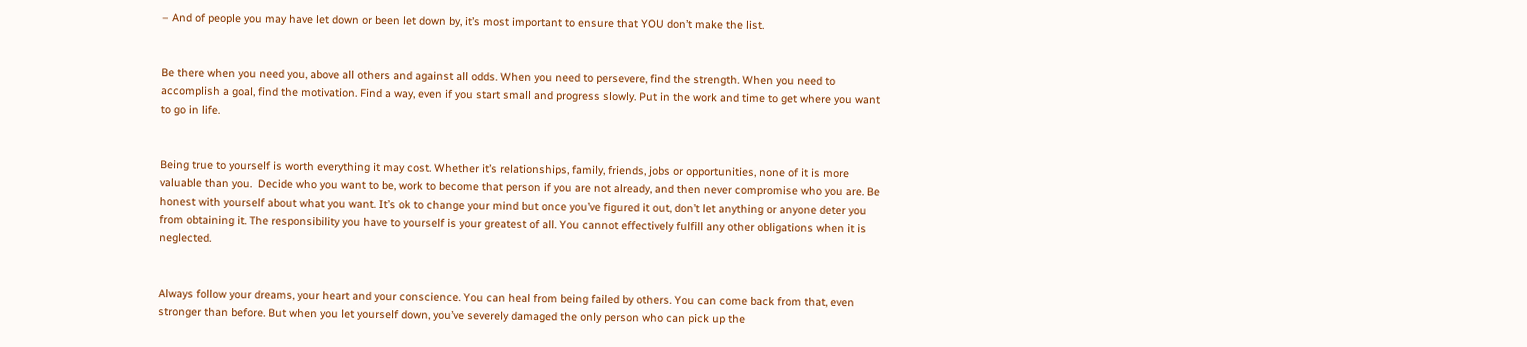– And of people you may have let down or been let down by, it’s most important to ensure that YOU don’t make the list.


Be there when you need you, above all others and against all odds. When you need to persevere, find the strength. When you need to accomplish a goal, find the motivation. Find a way, even if you start small and progress slowly. Put in the work and time to get where you want to go in life.


Being true to yourself is worth everything it may cost. Whether it’s relationships, family, friends, jobs or opportunities, none of it is more valuable than you.  Decide who you want to be, work to become that person if you are not already, and then never compromise who you are. Be honest with yourself about what you want. It’s ok to change your mind but once you’ve figured it out, don’t let anything or anyone deter you from obtaining it. The responsibility you have to yourself is your greatest of all. You cannot effectively fulfill any other obligations when it is neglected.


Always follow your dreams, your heart and your conscience. You can heal from being failed by others. You can come back from that, even stronger than before. But when you let yourself down, you’ve severely damaged the only person who can pick up the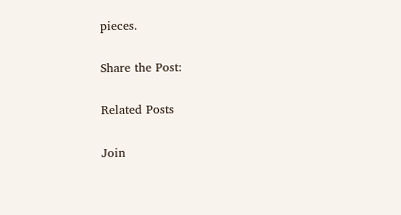pieces.

Share the Post:

Related Posts

Join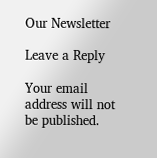Our Newsletter

Leave a Reply

Your email address will not be published.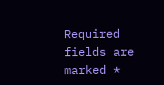Required fields are marked *